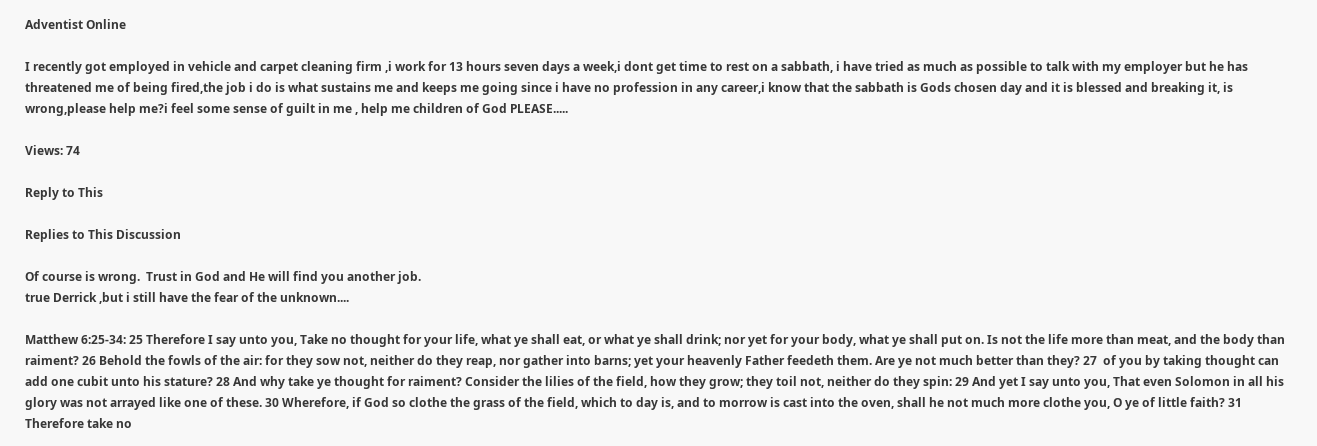Adventist Online

I recently got employed in vehicle and carpet cleaning firm ,i work for 13 hours seven days a week,i dont get time to rest on a sabbath, i have tried as much as possible to talk with my employer but he has threatened me of being fired,the job i do is what sustains me and keeps me going since i have no profession in any career,i know that the sabbath is Gods chosen day and it is blessed and breaking it, is wrong,please help me?i feel some sense of guilt in me , help me children of God PLEASE.....

Views: 74

Reply to This

Replies to This Discussion

Of course is wrong.  Trust in God and He will find you another job.
true Derrick ,but i still have the fear of the unknown....

Matthew 6:25-34: 25 Therefore I say unto you, Take no thought for your life, what ye shall eat, or what ye shall drink; nor yet for your body, what ye shall put on. Is not the life more than meat, and the body than raiment? 26 Behold the fowls of the air: for they sow not, neither do they reap, nor gather into barns; yet your heavenly Father feedeth them. Are ye not much better than they? 27  of you by taking thought can add one cubit unto his stature? 28 And why take ye thought for raiment? Consider the lilies of the field, how they grow; they toil not, neither do they spin: 29 And yet I say unto you, That even Solomon in all his glory was not arrayed like one of these. 30 Wherefore, if God so clothe the grass of the field, which to day is, and to morrow is cast into the oven, shall he not much more clothe you, O ye of little faith? 31 Therefore take no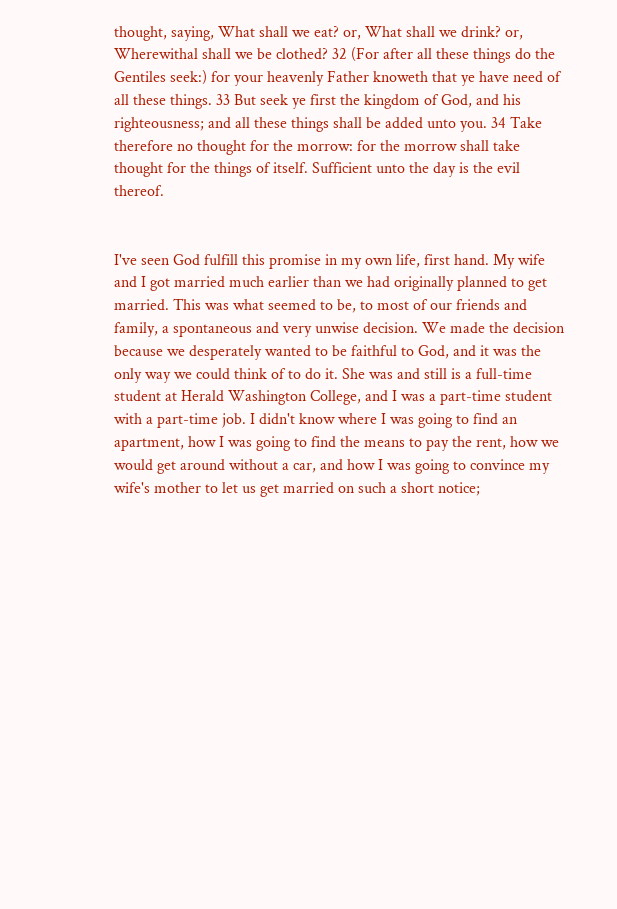thought, saying, What shall we eat? or, What shall we drink? or, Wherewithal shall we be clothed? 32 (For after all these things do the Gentiles seek:) for your heavenly Father knoweth that ye have need of all these things. 33 But seek ye first the kingdom of God, and his righteousness; and all these things shall be added unto you. 34 Take therefore no thought for the morrow: for the morrow shall take thought for the things of itself. Sufficient unto the day is the evil thereof.


I've seen God fulfill this promise in my own life, first hand. My wife and I got married much earlier than we had originally planned to get married. This was what seemed to be, to most of our friends and family, a spontaneous and very unwise decision. We made the decision because we desperately wanted to be faithful to God, and it was the only way we could think of to do it. She was and still is a full-time student at Herald Washington College, and I was a part-time student with a part-time job. I didn't know where I was going to find an apartment, how I was going to find the means to pay the rent, how we would get around without a car, and how I was going to convince my wife's mother to let us get married on such a short notice;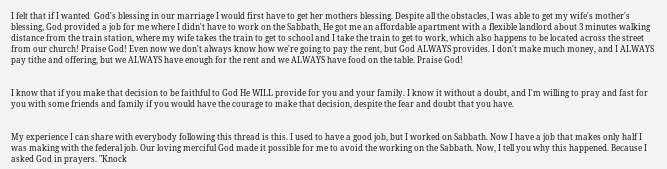I felt that if I wanted  God's blessing in our marriage I would first have to get her mothers blessing. Despite all the obstacles, I was able to get my wife's mother's blessing, God provided a job for me where I didn't have to work on the Sabbath, He got me an affordable apartment with a flexible landlord about 3 minutes walking distance from the train station, where my wife takes the train to get to school and I take the train to get to work, which also happens to be located across the street from our church! Praise God! Even now we don't always know how we're going to pay the rent, but God ALWAYS provides. I don't make much money, and I ALWAYS pay tithe and offering, but we ALWAYS have enough for the rent and we ALWAYS have food on the table. Praise God!


I know that if you make that decision to be faithful to God He WILL provide for you and your family. I know it without a doubt, and I'm willing to pray and fast for you with some friends and family if you would have the courage to make that decision, despite the fear and doubt that you have.


My experience I can share with everybody following this thread is this. I used to have a good job, but I worked on Sabbath. Now I have a job that makes only half I was making with the federal job. Our loving merciful God made it possible for me to avoid the working on the Sabbath. Now, I tell you why this happened. Because I asked God in prayers. "Knock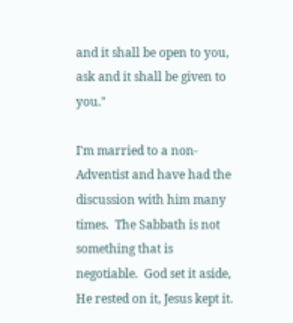and it shall be open to you, ask and it shall be given to you."

I'm married to a non-Adventist and have had the discussion with him many times.  The Sabbath is not something that is negotiable.  God set it aside, He rested on it, Jesus kept it.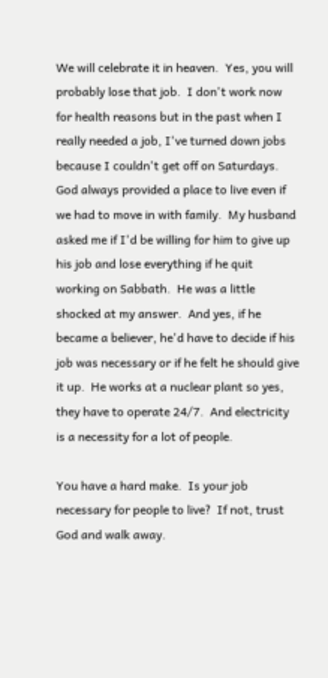We will celebrate it in heaven.  Yes, you will probably lose that job.  I don't work now for health reasons but in the past when I really needed a job, I've turned down jobs because I couldn't get off on Saturdays.  God always provided a place to live even if we had to move in with family.  My husband asked me if I'd be willing for him to give up his job and lose everything if he quit working on Sabbath.  He was a little shocked at my answer.  And yes, if he became a believer, he'd have to decide if his job was necessary or if he felt he should give it up.  He works at a nuclear plant so yes, they have to operate 24/7.  And electricity is a necessity for a lot of people.

You have a hard make.  Is your job necessary for people to live?  If not, trust God and walk away.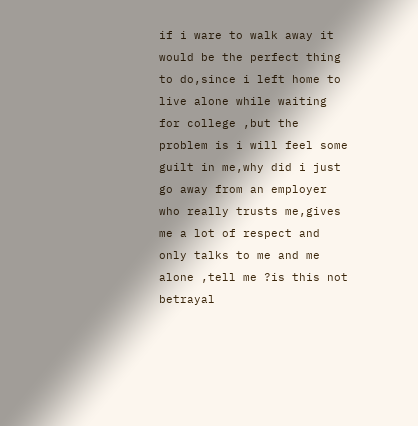if i ware to walk away it would be the perfect thing to do,since i left home to live alone while waiting for college ,but the problem is i will feel some guilt in me,why did i just go away from an employer who really trusts me,gives me a lot of respect and only talks to me and me alone ,tell me ?is this not betrayal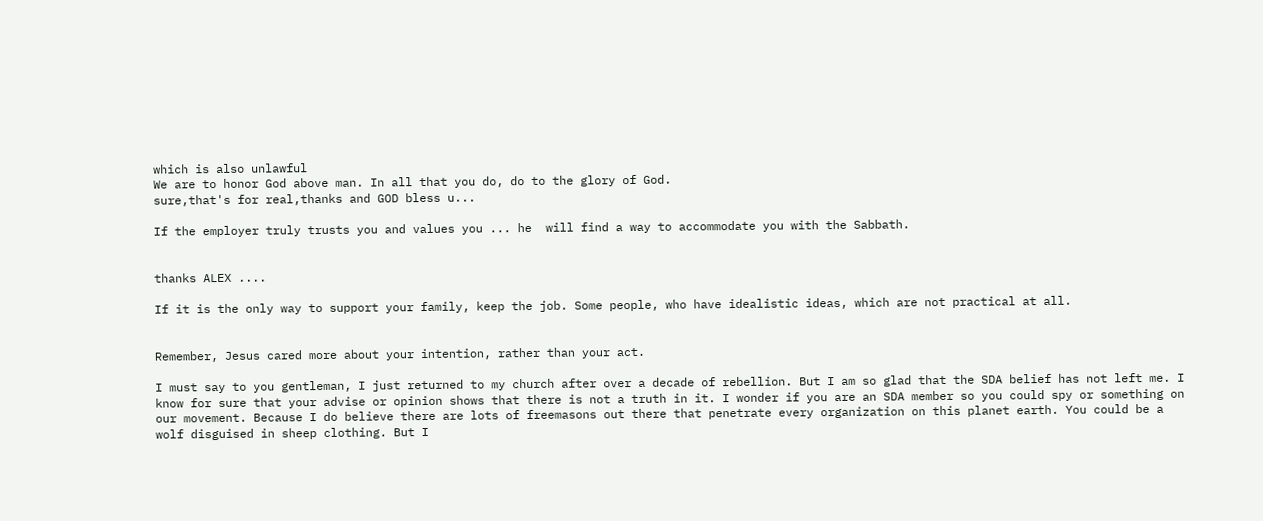which is also unlawful
We are to honor God above man. In all that you do, do to the glory of God.
sure,that's for real,thanks and GOD bless u...

If the employer truly trusts you and values you ... he  will find a way to accommodate you with the Sabbath.


thanks ALEX ....

If it is the only way to support your family, keep the job. Some people, who have idealistic ideas, which are not practical at all.


Remember, Jesus cared more about your intention, rather than your act.

I must say to you gentleman, I just returned to my church after over a decade of rebellion. But I am so glad that the SDA belief has not left me. I know for sure that your advise or opinion shows that there is not a truth in it. I wonder if you are an SDA member so you could spy or something on our movement. Because I do believe there are lots of freemasons out there that penetrate every organization on this planet earth. You could be a wolf disguised in sheep clothing. But I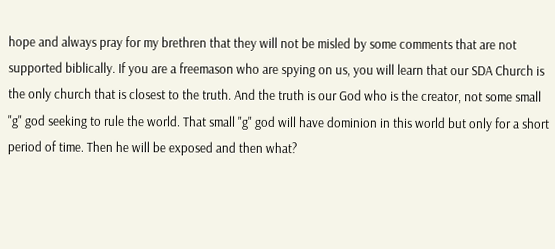hope and always pray for my brethren that they will not be misled by some comments that are not supported biblically. If you are a freemason who are spying on us, you will learn that our SDA Church is the only church that is closest to the truth. And the truth is our God who is the creator, not some small "g" god seeking to rule the world. That small "g" god will have dominion in this world but only for a short period of time. Then he will be exposed and then what?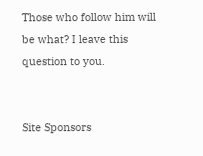Those who follow him will be what? I leave this question to you.


Site Sponsors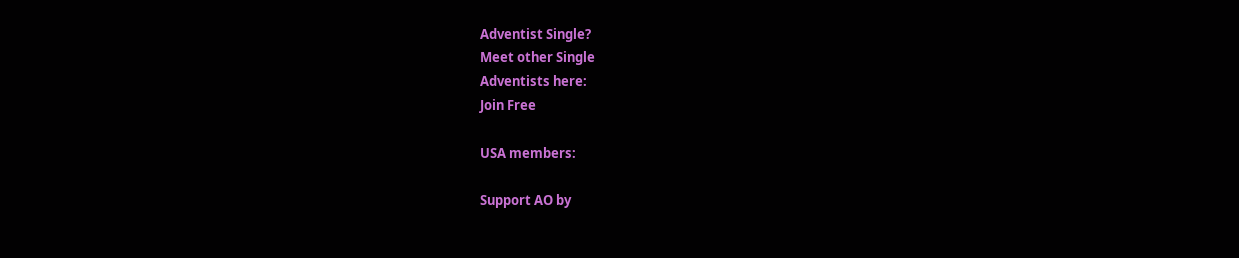Adventist Single?
Meet other Single
Adventists here:
Join Free

USA members:

Support AO by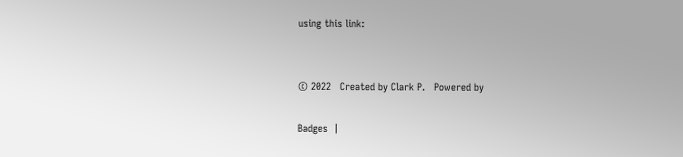using this link:


© 2022   Created by Clark P.   Powered by

Badges  |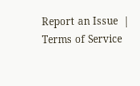Report an Issue  |  Terms of Service